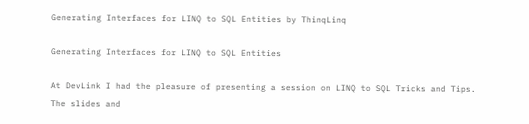Generating Interfaces for LINQ to SQL Entities by ThinqLinq

Generating Interfaces for LINQ to SQL Entities

At DevLink I had the pleasure of presenting a session on LINQ to SQL Tricks and Tips. The slides and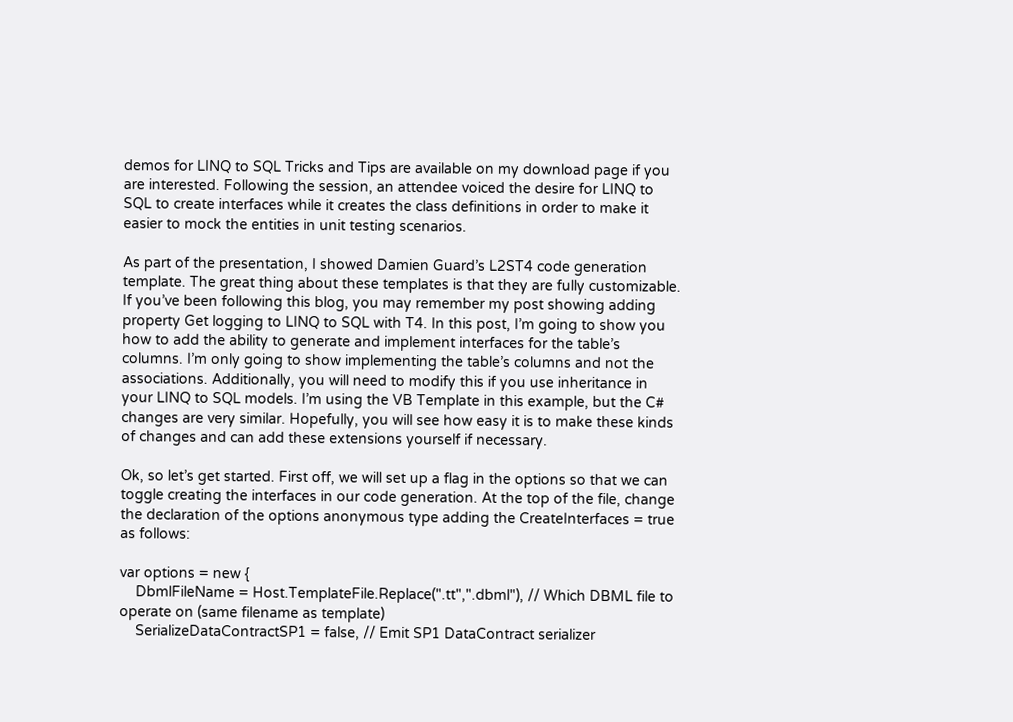demos for LINQ to SQL Tricks and Tips are available on my download page if you are interested. Following the session, an attendee voiced the desire for LINQ to SQL to create interfaces while it creates the class definitions in order to make it easier to mock the entities in unit testing scenarios.

As part of the presentation, I showed Damien Guard’s L2ST4 code generation template. The great thing about these templates is that they are fully customizable.  If you’ve been following this blog, you may remember my post showing adding property Get logging to LINQ to SQL with T4. In this post, I’m going to show you how to add the ability to generate and implement interfaces for the table’s columns. I’m only going to show implementing the table’s columns and not the associations. Additionally, you will need to modify this if you use inheritance in your LINQ to SQL models. I’m using the VB Template in this example, but the C# changes are very similar. Hopefully, you will see how easy it is to make these kinds of changes and can add these extensions yourself if necessary.

Ok, so let’s get started. First off, we will set up a flag in the options so that we can toggle creating the interfaces in our code generation. At the top of the file, change the declaration of the options anonymous type adding the CreateInterfaces = true as follows:

var options = new {
    DbmlFileName = Host.TemplateFile.Replace(".tt",".dbml"), // Which DBML file to operate on (same filename as template)
    SerializeDataContractSP1 = false, // Emit SP1 DataContract serializer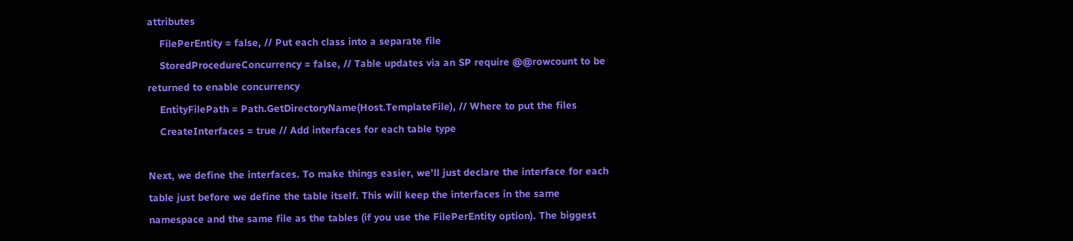attributes
    FilePerEntity = false, // Put each class into a separate file
    StoredProcedureConcurrency = false, // Table updates via an SP require @@rowcount to be returned to enable concurrency
    EntityFilePath = Path.GetDirectoryName(Host.TemplateFile), // Where to put the files
    CreateInterfaces = true // Add interfaces for each table type

Next, we define the interfaces. To make things easier, we’ll just declare the interface for each table just before we define the table itself. This will keep the interfaces in the same namespace and the same file as the tables (if you use the FilePerEntity option). The biggest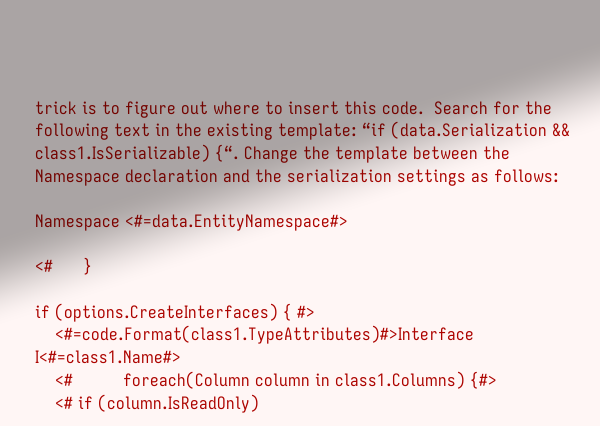trick is to figure out where to insert this code.  Search for the following text in the existing template: “if (data.Serialization && class1.IsSerializable) {“. Change the template between the Namespace declaration and the serialization settings as follows:

Namespace <#=data.EntityNamespace#>

<#      }

if (options.CreateInterfaces) { #>
    <#=code.Format(class1.TypeAttributes)#>Interface I<#=class1.Name#>
    <#          foreach(Column column in class1.Columns) {#>
    <# if (column.IsReadOnly)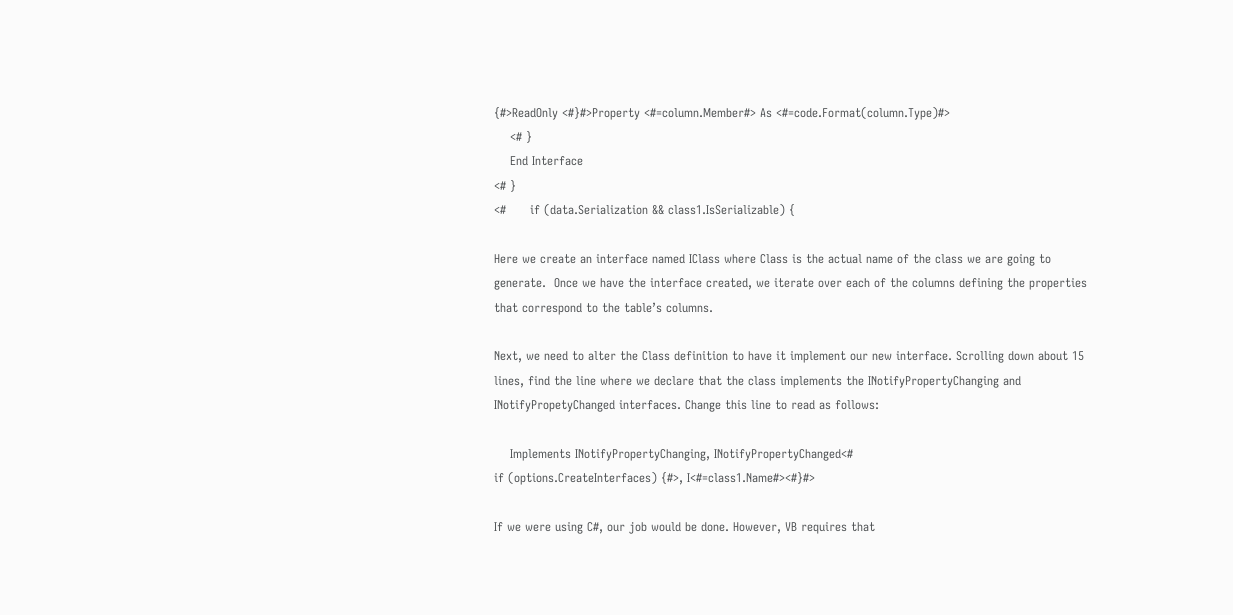{#>ReadOnly <#}#>Property <#=column.Member#> As <#=code.Format(column.Type)#>
    <# }
    End Interface
<# }
<#      if (data.Serialization && class1.IsSerializable) {

Here we create an interface named IClass where Class is the actual name of the class we are going to generate.  Once we have the interface created, we iterate over each of the columns defining the properties that correspond to the table’s columns.

Next, we need to alter the Class definition to have it implement our new interface. Scrolling down about 15 lines, find the line where we declare that the class implements the INotifyPropertyChanging and INotifyPropetyChanged interfaces. Change this line to read as follows:

    Implements INotifyPropertyChanging, INotifyPropertyChanged<#
if (options.CreateInterfaces) {#>, I<#=class1.Name#><#}#>

If we were using C#, our job would be done. However, VB requires that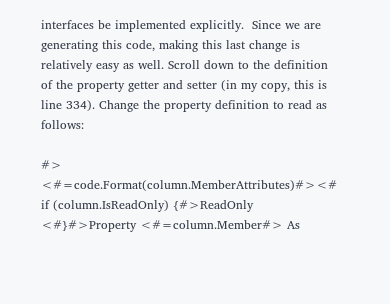interfaces be implemented explicitly.  Since we are generating this code, making this last change is relatively easy as well. Scroll down to the definition of the property getter and setter (in my copy, this is line 334). Change the property definition to read as follows:

#>      <#=code.Format(column.MemberAttributes)#><# if (column.IsReadOnly) {#>ReadOnly <#}#>Property <#=column.Member#> As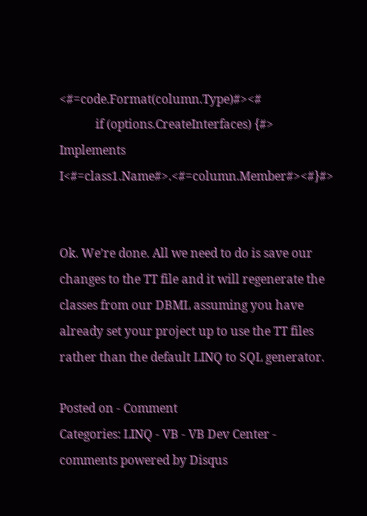<#=code.Format(column.Type)#><#
            if (options.CreateInterfaces) {#> Implements I<#=class1.Name#>.<#=column.Member#><#}#>


Ok. We’re done. All we need to do is save our changes to the TT file and it will regenerate the classes from our DBML assuming you have already set your project up to use the TT files rather than the default LINQ to SQL generator.

Posted on - Comment
Categories: LINQ - VB - VB Dev Center -
comments powered by Disqus